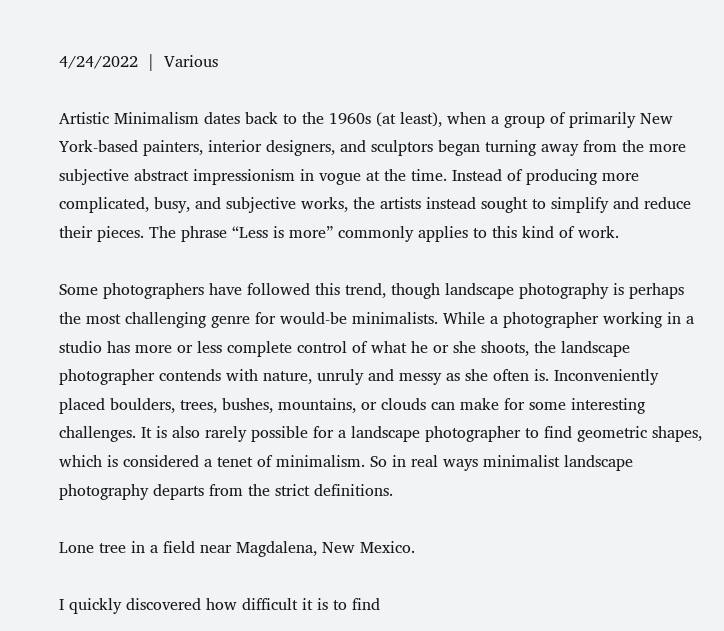4/24/2022  |  Various

Artistic Minimalism dates back to the 1960s (at least), when a group of primarily New York-based painters, interior designers, and sculptors began turning away from the more subjective abstract impressionism in vogue at the time. Instead of producing more complicated, busy, and subjective works, the artists instead sought to simplify and reduce their pieces. The phrase “Less is more” commonly applies to this kind of work.

Some photographers have followed this trend, though landscape photography is perhaps the most challenging genre for would-be minimalists. While a photographer working in a studio has more or less complete control of what he or she shoots, the landscape photographer contends with nature, unruly and messy as she often is. Inconveniently placed boulders, trees, bushes, mountains, or clouds can make for some interesting challenges. It is also rarely possible for a landscape photographer to find geometric shapes, which is considered a tenet of minimalism. So in real ways minimalist landscape photography departs from the strict definitions.

Lone tree in a field near Magdalena, New Mexico.

I quickly discovered how difficult it is to find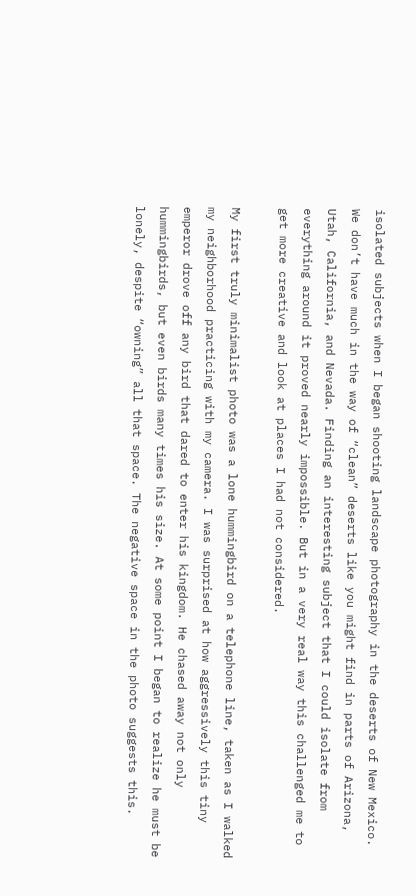isolated subjects when I began shooting landscape photography in the deserts of New Mexico. We don’t have much in the way of “clean” deserts like you might find in parts of Arizona, Utah, California, and Nevada. Finding an interesting subject that I could isolate from everything around it proved nearly impossible. But in a very real way this challenged me to get more creative and look at places I had not considered.

My first truly minimalist photo was a lone hummingbird on a telephone line, taken as I walked my neighborhood practicing with my camera. I was surprised at how aggressively this tiny emperor drove off any bird that dared to enter his kingdom. He chased away not only hummingbirds, but even birds many times his size. At some point I began to realize he must be lonely, despite “owning” all that space. The negative space in the photo suggests this.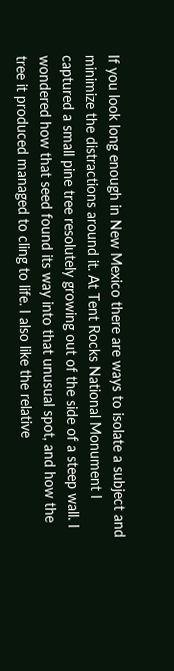If you look long enough in New Mexico there are ways to isolate a subject and minimize the distractions around it. At Tent Rocks National Monument I captured a small pine tree resolutely growing out of the side of a steep wall. I wondered how that seed found its way into that unusual spot, and how the tree it produced managed to cling to life. I also like the relative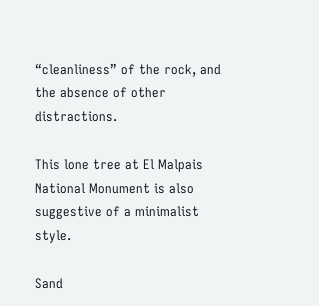“cleanliness” of the rock, and the absence of other distractions.

This lone tree at El Malpais National Monument is also suggestive of a minimalist style.

Sand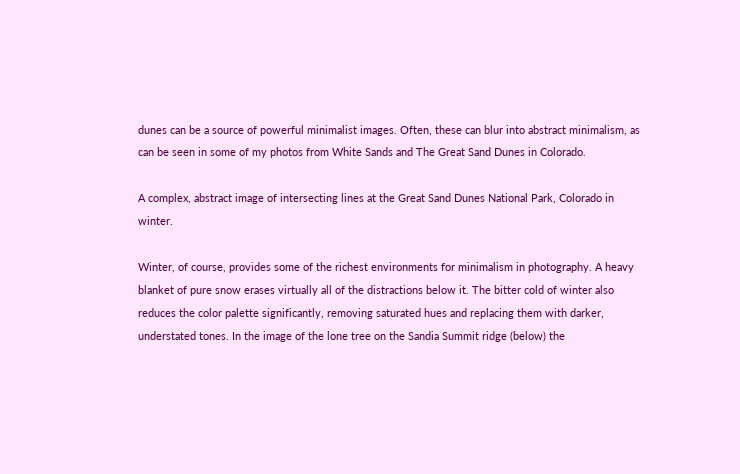dunes can be a source of powerful minimalist images. Often, these can blur into abstract minimalism, as can be seen in some of my photos from White Sands and The Great Sand Dunes in Colorado.

A complex, abstract image of intersecting lines at the Great Sand Dunes National Park, Colorado in winter.

Winter, of course, provides some of the richest environments for minimalism in photography. A heavy blanket of pure snow erases virtually all of the distractions below it. The bitter cold of winter also reduces the color palette significantly, removing saturated hues and replacing them with darker, understated tones. In the image of the lone tree on the Sandia Summit ridge (below) the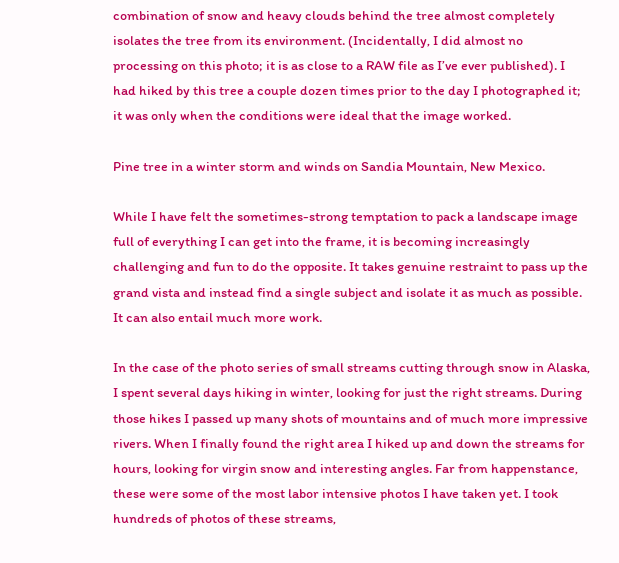combination of snow and heavy clouds behind the tree almost completely isolates the tree from its environment. (Incidentally, I did almost no processing on this photo; it is as close to a RAW file as I’ve ever published). I had hiked by this tree a couple dozen times prior to the day I photographed it; it was only when the conditions were ideal that the image worked.

Pine tree in a winter storm and winds on Sandia Mountain, New Mexico.

While I have felt the sometimes-strong temptation to pack a landscape image full of everything I can get into the frame, it is becoming increasingly challenging and fun to do the opposite. It takes genuine restraint to pass up the grand vista and instead find a single subject and isolate it as much as possible. It can also entail much more work.

In the case of the photo series of small streams cutting through snow in Alaska, I spent several days hiking in winter, looking for just the right streams. During those hikes I passed up many shots of mountains and of much more impressive rivers. When I finally found the right area I hiked up and down the streams for hours, looking for virgin snow and interesting angles. Far from happenstance, these were some of the most labor intensive photos I have taken yet. I took hundreds of photos of these streams,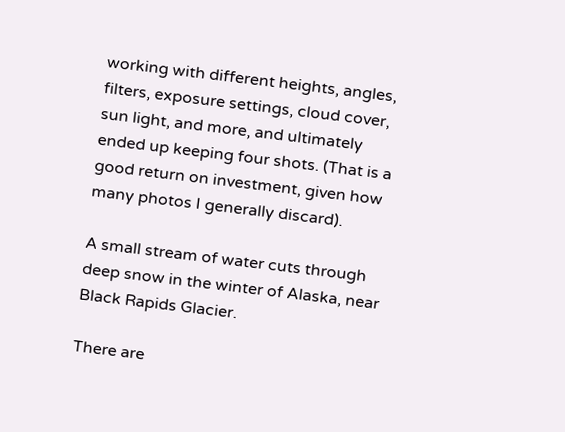working with different heights, angles, filters, exposure settings, cloud cover, sun light, and more, and ultimately ended up keeping four shots. (That is a good return on investment, given how many photos I generally discard).

A small stream of water cuts through deep snow in the winter of Alaska, near Black Rapids Glacier.

There are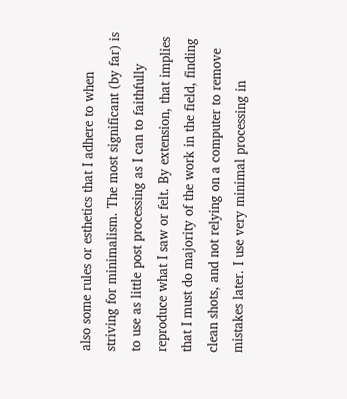also some rules or esthetics that I adhere to when striving for minimalism. The most significant (by far) is to use as little post processing as I can to faithfully reproduce what I saw or felt. By extension, that implies that I must do majority of the work in the field, finding clean shots, and not relying on a computer to remove mistakes later. I use very minimal processing in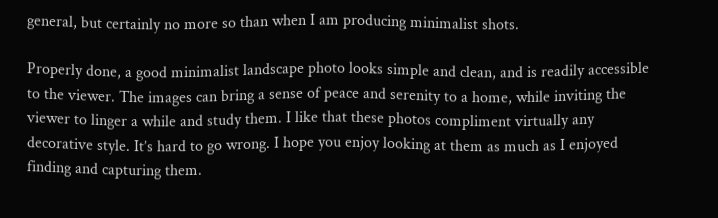general, but certainly no more so than when I am producing minimalist shots.

Properly done, a good minimalist landscape photo looks simple and clean, and is readily accessible to the viewer. The images can bring a sense of peace and serenity to a home, while inviting the viewer to linger a while and study them. I like that these photos compliment virtually any decorative style. It’s hard to go wrong. I hope you enjoy looking at them as much as I enjoyed finding and capturing them.